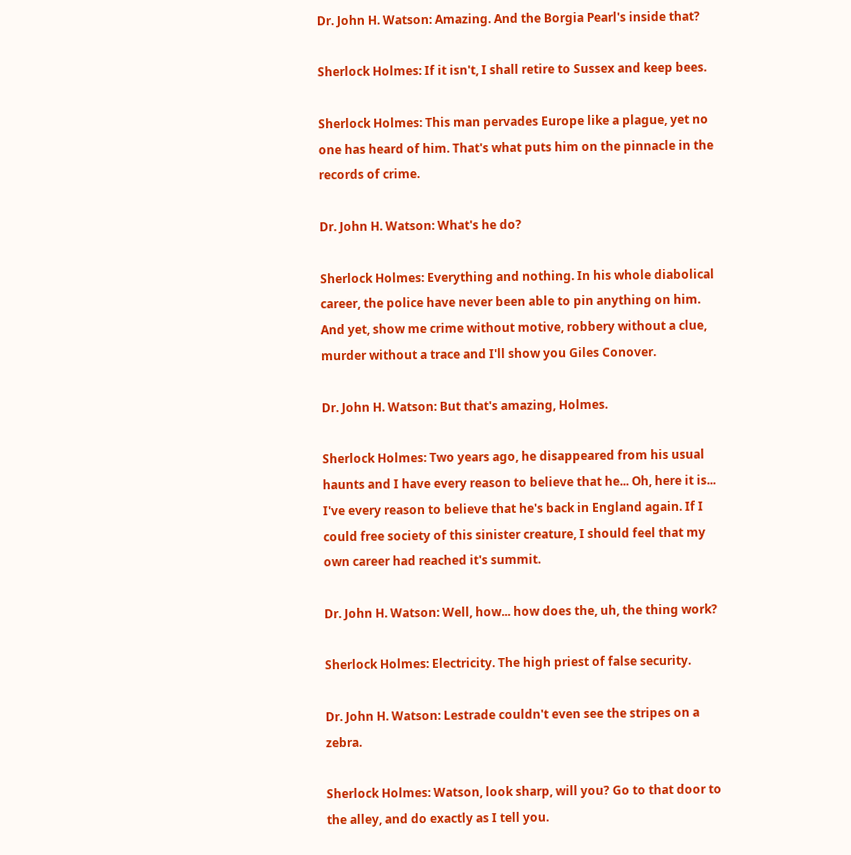Dr. John H. Watson: Amazing. And the Borgia Pearl's inside that?

Sherlock Holmes: If it isn't, I shall retire to Sussex and keep bees.

Sherlock Holmes: This man pervades Europe like a plague, yet no one has heard of him. That's what puts him on the pinnacle in the records of crime.

Dr. John H. Watson: What's he do?

Sherlock Holmes: Everything and nothing. In his whole diabolical career, the police have never been able to pin anything on him. And yet, show me crime without motive, robbery without a clue, murder without a trace and I'll show you Giles Conover.

Dr. John H. Watson: But that's amazing, Holmes.

Sherlock Holmes: Two years ago, he disappeared from his usual haunts and I have every reason to believe that he... Oh, here it is... I've every reason to believe that he's back in England again. If I could free society of this sinister creature, I should feel that my own career had reached it's summit.

Dr. John H. Watson: Well, how... how does the, uh, the thing work?

Sherlock Holmes: Electricity. The high priest of false security.

Dr. John H. Watson: Lestrade couldn't even see the stripes on a zebra.

Sherlock Holmes: Watson, look sharp, will you? Go to that door to the alley, and do exactly as I tell you.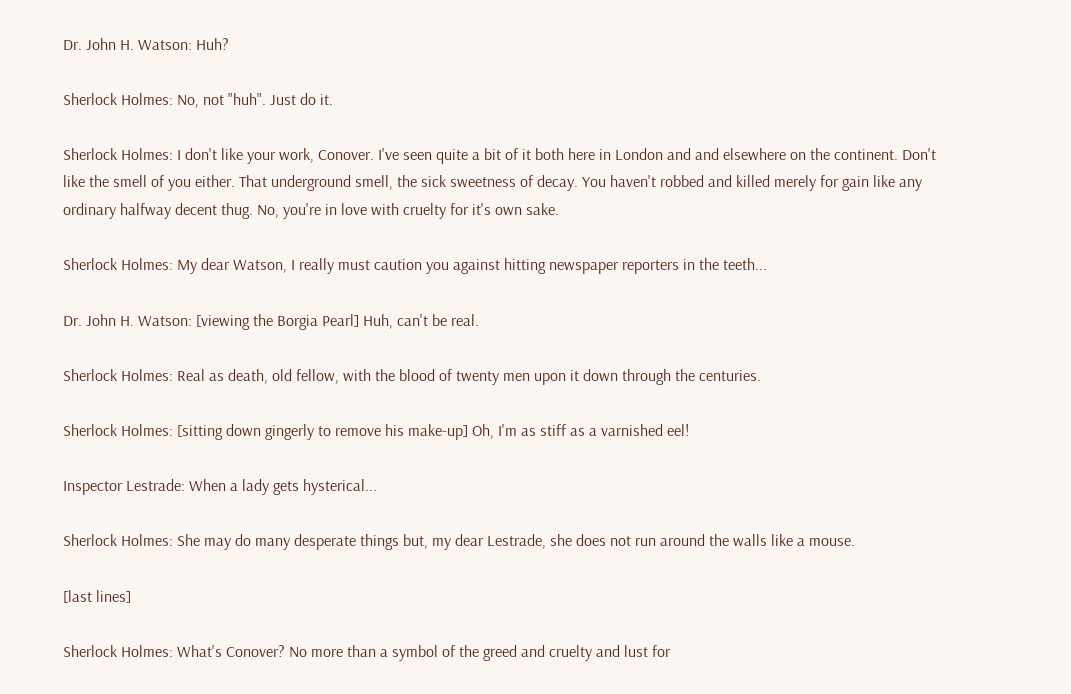Dr. John H. Watson: Huh?

Sherlock Holmes: No, not "huh". Just do it.

Sherlock Holmes: I don't like your work, Conover. I've seen quite a bit of it both here in London and and elsewhere on the continent. Don't like the smell of you either. That underground smell, the sick sweetness of decay. You haven't robbed and killed merely for gain like any ordinary halfway decent thug. No, you're in love with cruelty for it's own sake.

Sherlock Holmes: My dear Watson, I really must caution you against hitting newspaper reporters in the teeth...

Dr. John H. Watson: [viewing the Borgia Pearl] Huh, can't be real.

Sherlock Holmes: Real as death, old fellow, with the blood of twenty men upon it down through the centuries.

Sherlock Holmes: [sitting down gingerly to remove his make-up] Oh, I'm as stiff as a varnished eel!

Inspector Lestrade: When a lady gets hysterical...

Sherlock Holmes: She may do many desperate things but, my dear Lestrade, she does not run around the walls like a mouse.

[last lines]

Sherlock Holmes: What's Conover? No more than a symbol of the greed and cruelty and lust for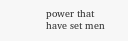power that have set men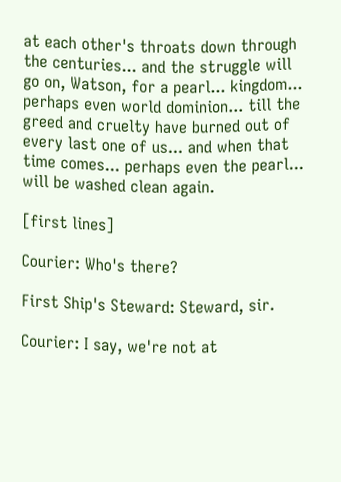at each other's throats down through the centuries... and the struggle will go on, Watson, for a pearl... kingdom... perhaps even world dominion... till the greed and cruelty have burned out of every last one of us... and when that time comes... perhaps even the pearl... will be washed clean again.

[first lines]

Courier: Who's there?

First Ship's Steward: Steward, sir.

Courier: I say, we're not at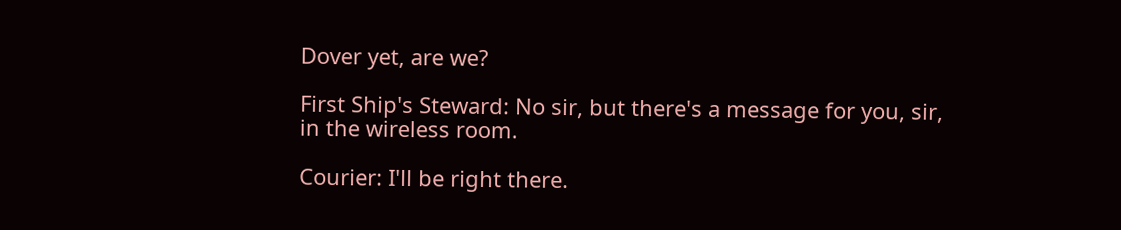Dover yet, are we?

First Ship's Steward: No sir, but there's a message for you, sir, in the wireless room.

Courier: I'll be right there.